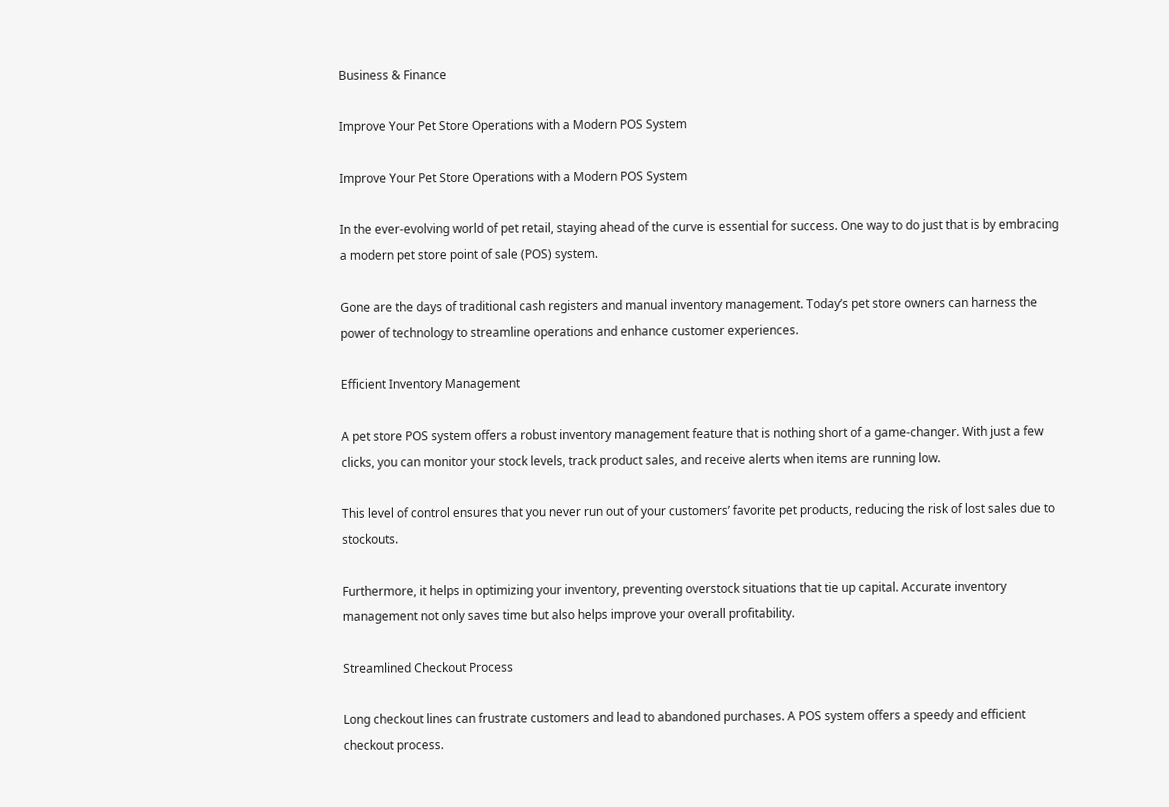Business & Finance

Improve Your Pet Store Operations with a Modern POS System

Improve Your Pet Store Operations with a Modern POS System

In the ever-evolving world of pet retail, staying ahead of the curve is essential for success. One way to do just that is by embracing a modern pet store point of sale (POS) system.

Gone are the days of traditional cash registers and manual inventory management. Today’s pet store owners can harness the power of technology to streamline operations and enhance customer experiences.

Efficient Inventory Management

A pet store POS system offers a robust inventory management feature that is nothing short of a game-changer. With just a few clicks, you can monitor your stock levels, track product sales, and receive alerts when items are running low.

This level of control ensures that you never run out of your customers’ favorite pet products, reducing the risk of lost sales due to stockouts.

Furthermore, it helps in optimizing your inventory, preventing overstock situations that tie up capital. Accurate inventory management not only saves time but also helps improve your overall profitability.

Streamlined Checkout Process

Long checkout lines can frustrate customers and lead to abandoned purchases. A POS system offers a speedy and efficient checkout process.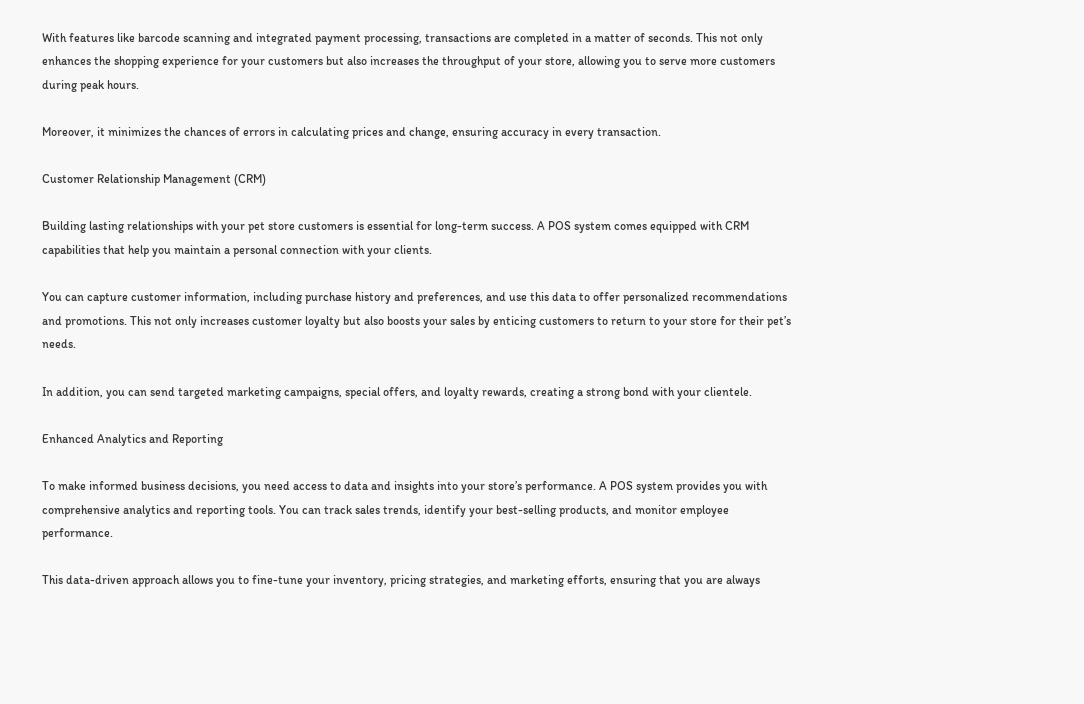With features like barcode scanning and integrated payment processing, transactions are completed in a matter of seconds. This not only enhances the shopping experience for your customers but also increases the throughput of your store, allowing you to serve more customers during peak hours.

Moreover, it minimizes the chances of errors in calculating prices and change, ensuring accuracy in every transaction.

Customer Relationship Management (CRM)

Building lasting relationships with your pet store customers is essential for long-term success. A POS system comes equipped with CRM capabilities that help you maintain a personal connection with your clients.

You can capture customer information, including purchase history and preferences, and use this data to offer personalized recommendations and promotions. This not only increases customer loyalty but also boosts your sales by enticing customers to return to your store for their pet’s needs.

In addition, you can send targeted marketing campaigns, special offers, and loyalty rewards, creating a strong bond with your clientele.

Enhanced Analytics and Reporting

To make informed business decisions, you need access to data and insights into your store’s performance. A POS system provides you with comprehensive analytics and reporting tools. You can track sales trends, identify your best-selling products, and monitor employee performance.

This data-driven approach allows you to fine-tune your inventory, pricing strategies, and marketing efforts, ensuring that you are always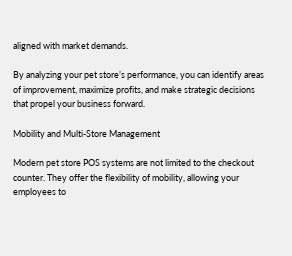aligned with market demands.

By analyzing your pet store’s performance, you can identify areas of improvement, maximize profits, and make strategic decisions that propel your business forward.

Mobility and Multi-Store Management

Modern pet store POS systems are not limited to the checkout counter. They offer the flexibility of mobility, allowing your employees to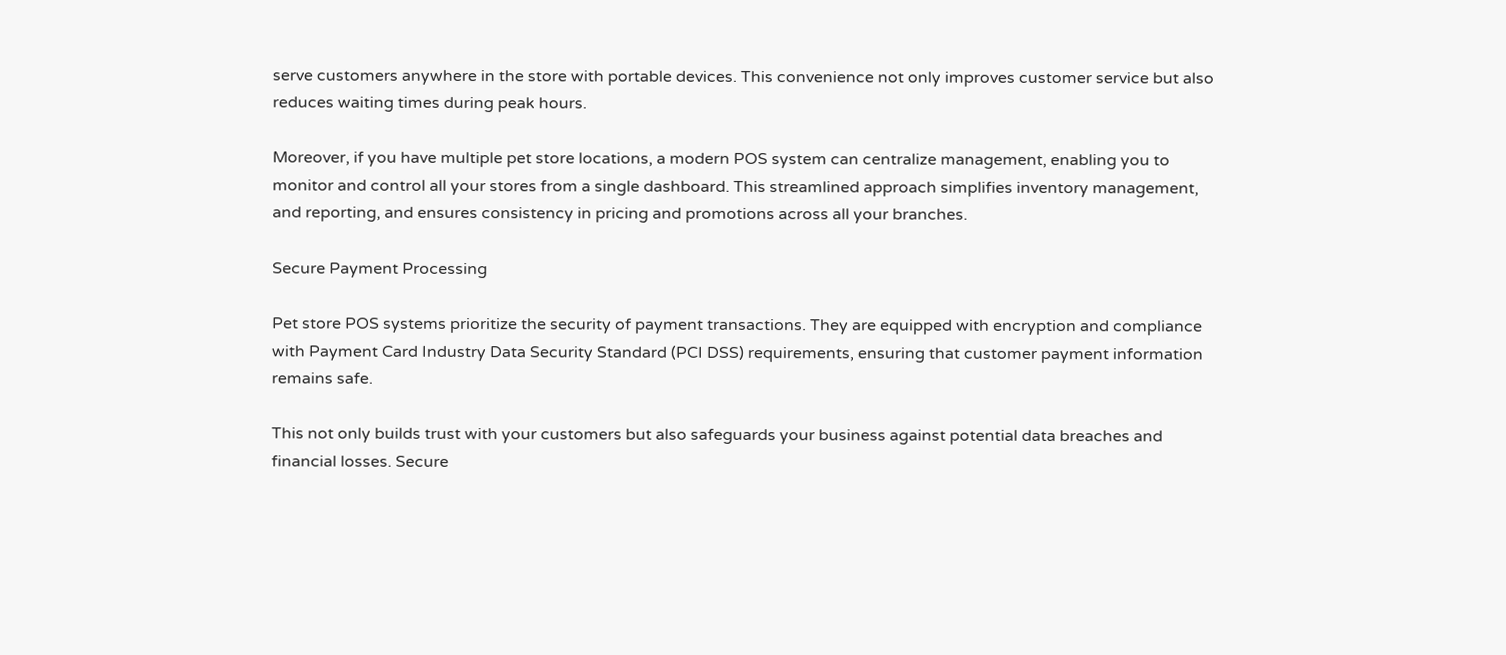serve customers anywhere in the store with portable devices. This convenience not only improves customer service but also reduces waiting times during peak hours.

Moreover, if you have multiple pet store locations, a modern POS system can centralize management, enabling you to monitor and control all your stores from a single dashboard. This streamlined approach simplifies inventory management, and reporting, and ensures consistency in pricing and promotions across all your branches.

Secure Payment Processing

Pet store POS systems prioritize the security of payment transactions. They are equipped with encryption and compliance with Payment Card Industry Data Security Standard (PCI DSS) requirements, ensuring that customer payment information remains safe.

This not only builds trust with your customers but also safeguards your business against potential data breaches and financial losses. Secure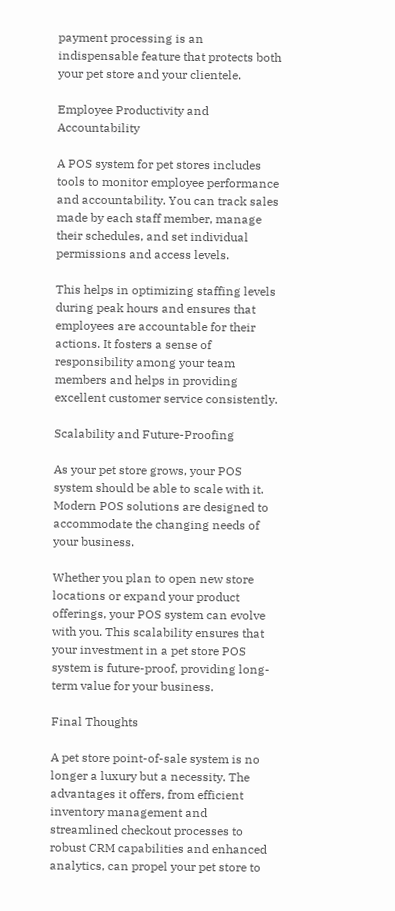payment processing is an indispensable feature that protects both your pet store and your clientele.

Employee Productivity and Accountability

A POS system for pet stores includes tools to monitor employee performance and accountability. You can track sales made by each staff member, manage their schedules, and set individual permissions and access levels.

This helps in optimizing staffing levels during peak hours and ensures that employees are accountable for their actions. It fosters a sense of responsibility among your team members and helps in providing excellent customer service consistently.

Scalability and Future-Proofing

As your pet store grows, your POS system should be able to scale with it. Modern POS solutions are designed to accommodate the changing needs of your business.

Whether you plan to open new store locations or expand your product offerings, your POS system can evolve with you. This scalability ensures that your investment in a pet store POS system is future-proof, providing long-term value for your business.

Final Thoughts

A pet store point-of-sale system is no longer a luxury but a necessity. The advantages it offers, from efficient inventory management and streamlined checkout processes to robust CRM capabilities and enhanced analytics, can propel your pet store to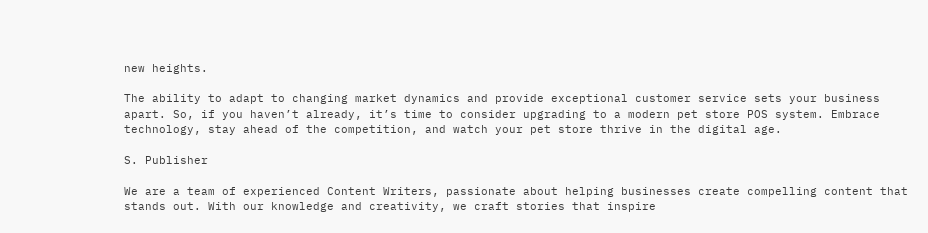new heights.

The ability to adapt to changing market dynamics and provide exceptional customer service sets your business apart. So, if you haven’t already, it’s time to consider upgrading to a modern pet store POS system. Embrace technology, stay ahead of the competition, and watch your pet store thrive in the digital age.

S. Publisher

We are a team of experienced Content Writers, passionate about helping businesses create compelling content that stands out. With our knowledge and creativity, we craft stories that inspire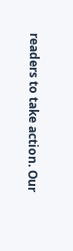readers to take action. Our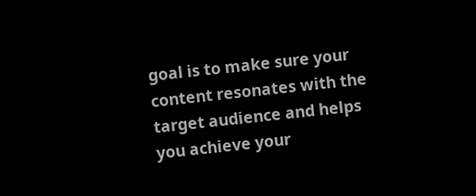goal is to make sure your content resonates with the target audience and helps you achieve your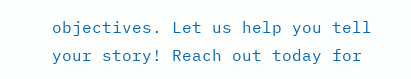objectives. Let us help you tell your story! Reach out today for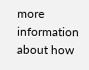more information about how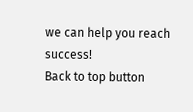we can help you reach success!
Back to top button